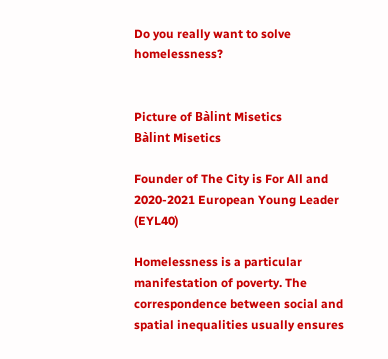Do you really want to solve homelessness?


Picture of Bàlint Misetics
Bàlint Misetics

Founder of The City is For All and 2020-2021 European Young Leader (EYL40)

Homelessness is a particular manifestation of poverty. The correspondence between social and spatial inequalities usually ensures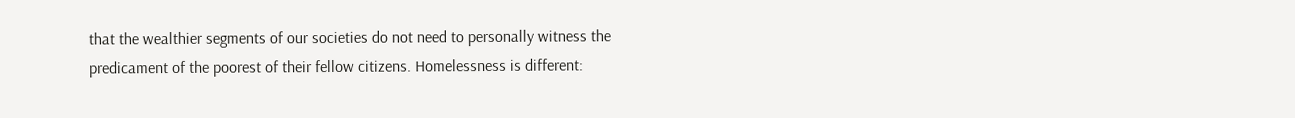that the wealthier segments of our societies do not need to personally witness the predicament of the poorest of their fellow citizens. Homelessness is different: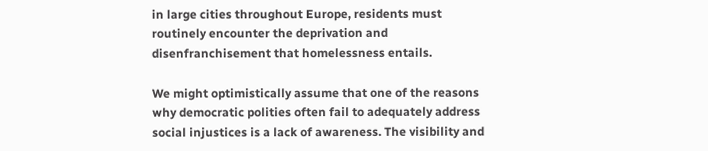in large cities throughout Europe, residents must routinely encounter the deprivation and disenfranchisement that homelessness entails.

We might optimistically assume that one of the reasons why democratic polities often fail to adequately address social injustices is a lack of awareness. The visibility and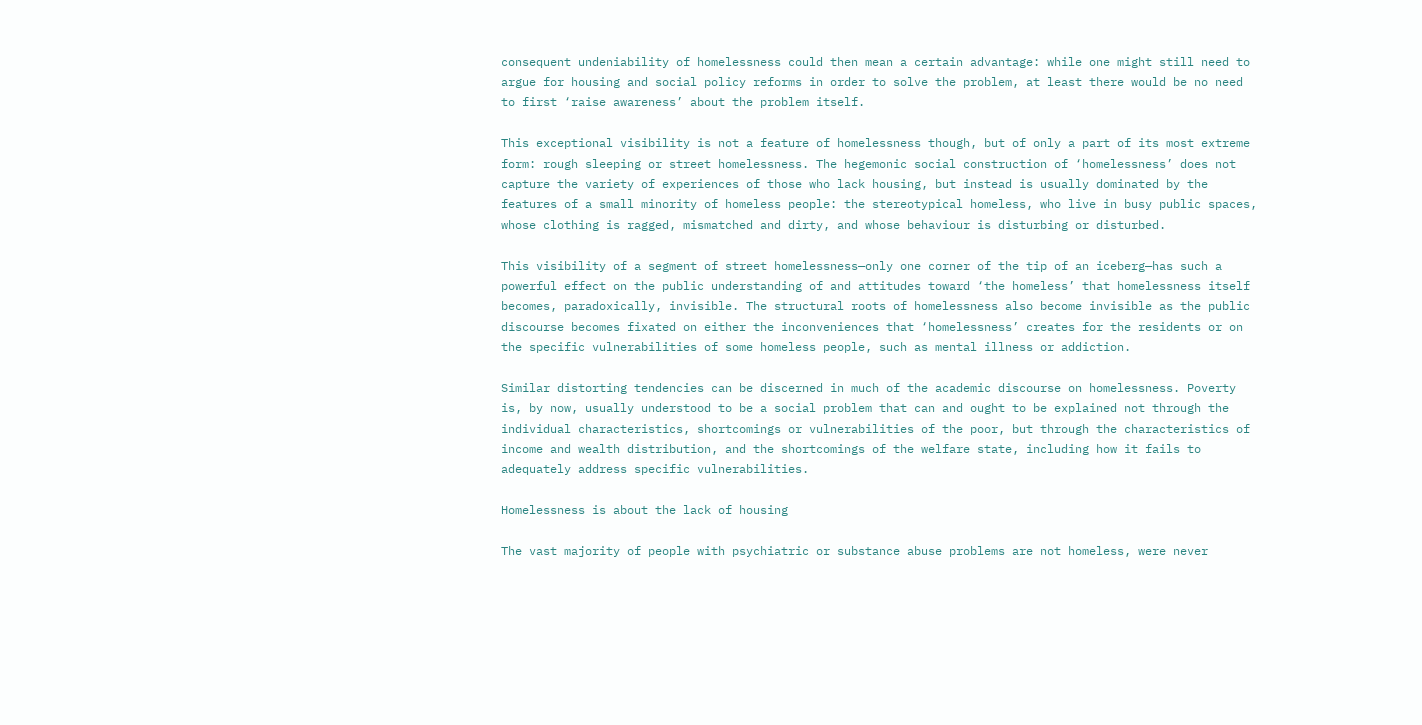consequent undeniability of homelessness could then mean a certain advantage: while one might still need to argue for housing and social policy reforms in order to solve the problem, at least there would be no need to first ‘raise awareness’ about the problem itself.

This exceptional visibility is not a feature of homelessness though, but of only a part of its most extreme form: rough sleeping or street homelessness. The hegemonic social construction of ‘homelessness’ does not capture the variety of experiences of those who lack housing, but instead is usually dominated by the features of a small minority of homeless people: the stereotypical homeless, who live in busy public spaces, whose clothing is ragged, mismatched and dirty, and whose behaviour is disturbing or disturbed.

This visibility of a segment of street homelessness—only one corner of the tip of an iceberg—has such a powerful effect on the public understanding of and attitudes toward ‘the homeless’ that homelessness itself becomes, paradoxically, invisible. The structural roots of homelessness also become invisible as the public discourse becomes fixated on either the inconveniences that ‘homelessness’ creates for the residents or on the specific vulnerabilities of some homeless people, such as mental illness or addiction.

Similar distorting tendencies can be discerned in much of the academic discourse on homelessness. Poverty is, by now, usually understood to be a social problem that can and ought to be explained not through the individual characteristics, shortcomings or vulnerabilities of the poor, but through the characteristics of income and wealth distribution, and the shortcomings of the welfare state, including how it fails to adequately address specific vulnerabilities.

Homelessness is about the lack of housing

The vast majority of people with psychiatric or substance abuse problems are not homeless, were never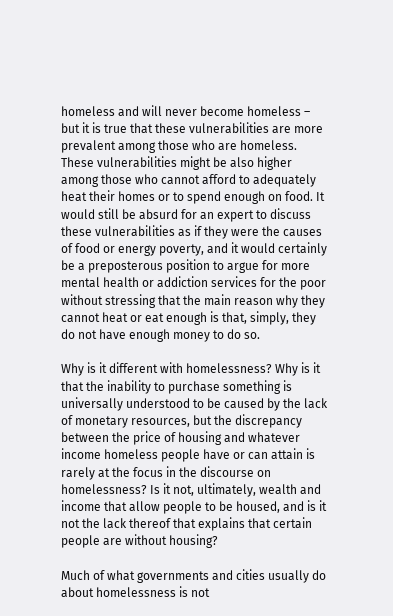homeless and will never become homeless – but it is true that these vulnerabilities are more prevalent among those who are homeless. These vulnerabilities might be also higher among those who cannot afford to adequately heat their homes or to spend enough on food. It would still be absurd for an expert to discuss these vulnerabilities as if they were the causes of food or energy poverty, and it would certainly be a preposterous position to argue for more mental health or addiction services for the poor without stressing that the main reason why they cannot heat or eat enough is that, simply, they do not have enough money to do so.

Why is it different with homelessness? Why is it that the inability to purchase something is universally understood to be caused by the lack of monetary resources, but the discrepancy between the price of housing and whatever income homeless people have or can attain is rarely at the focus in the discourse on homelessness? Is it not, ultimately, wealth and income that allow people to be housed, and is it not the lack thereof that explains that certain people are without housing?

Much of what governments and cities usually do about homelessness is not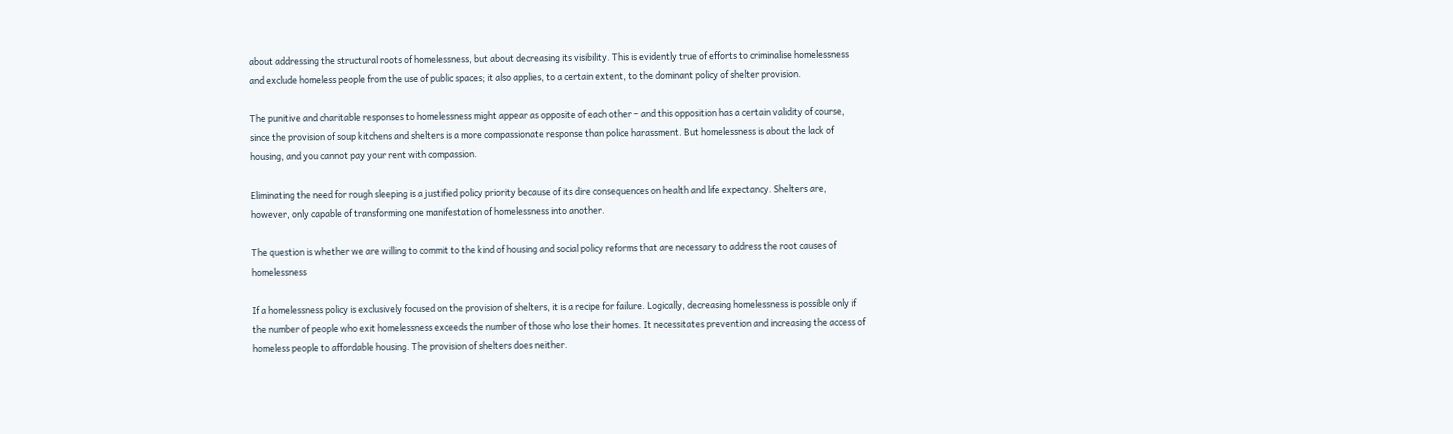about addressing the structural roots of homelessness, but about decreasing its visibility. This is evidently true of efforts to criminalise homelessness and exclude homeless people from the use of public spaces; it also applies, to a certain extent, to the dominant policy of shelter provision.

The punitive and charitable responses to homelessness might appear as opposite of each other – and this opposition has a certain validity of course, since the provision of soup kitchens and shelters is a more compassionate response than police harassment. But homelessness is about the lack of housing, and you cannot pay your rent with compassion.

Eliminating the need for rough sleeping is a justified policy priority because of its dire consequences on health and life expectancy. Shelters are, however, only capable of transforming one manifestation of homelessness into another.

The question is whether we are willing to commit to the kind of housing and social policy reforms that are necessary to address the root causes of homelessness

If a homelessness policy is exclusively focused on the provision of shelters, it is a recipe for failure. Logically, decreasing homelessness is possible only if the number of people who exit homelessness exceeds the number of those who lose their homes. It necessitates prevention and increasing the access of homeless people to affordable housing. The provision of shelters does neither.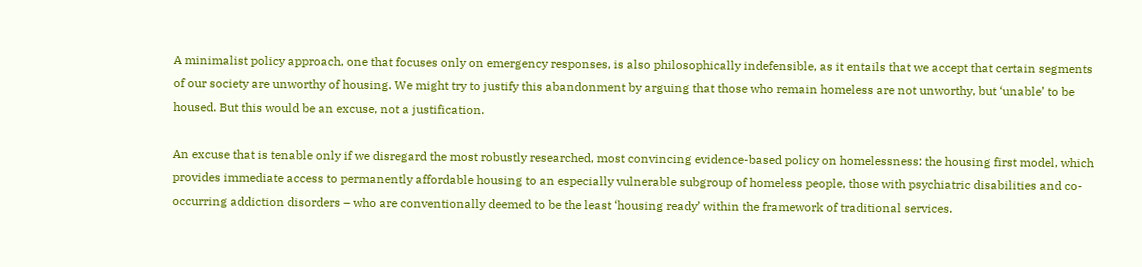A minimalist policy approach, one that focuses only on emergency responses, is also philosophically indefensible, as it entails that we accept that certain segments of our society are unworthy of housing. We might try to justify this abandonment by arguing that those who remain homeless are not unworthy, but ‘unable’ to be housed. But this would be an excuse, not a justification.

An excuse that is tenable only if we disregard the most robustly researched, most convincing evidence-based policy on homelessness: the housing first model, which provides immediate access to permanently affordable housing to an especially vulnerable subgroup of homeless people, those with psychiatric disabilities and co-occurring addiction disorders – who are conventionally deemed to be the least ‘housing ready’ within the framework of traditional services.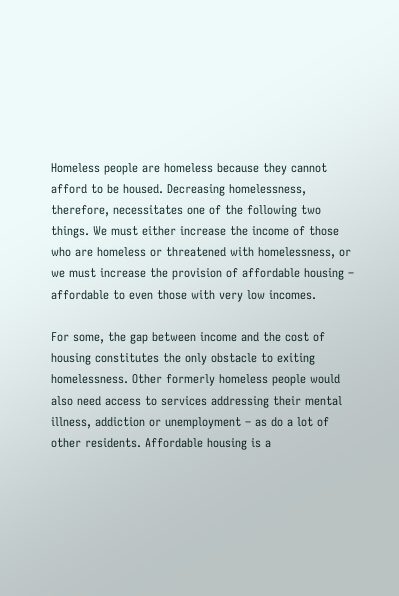Homeless people are homeless because they cannot afford to be housed. Decreasing homelessness, therefore, necessitates one of the following two things. We must either increase the income of those who are homeless or threatened with homelessness, or we must increase the provision of affordable housing – affordable to even those with very low incomes.

For some, the gap between income and the cost of housing constitutes the only obstacle to exiting homelessness. Other formerly homeless people would also need access to services addressing their mental illness, addiction or unemployment – as do a lot of other residents. Affordable housing is a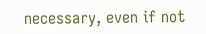necessary, even if not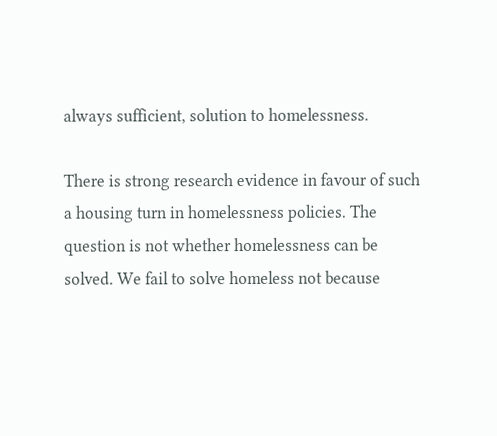always sufficient, solution to homelessness.

There is strong research evidence in favour of such a housing turn in homelessness policies. The question is not whether homelessness can be solved. We fail to solve homeless not because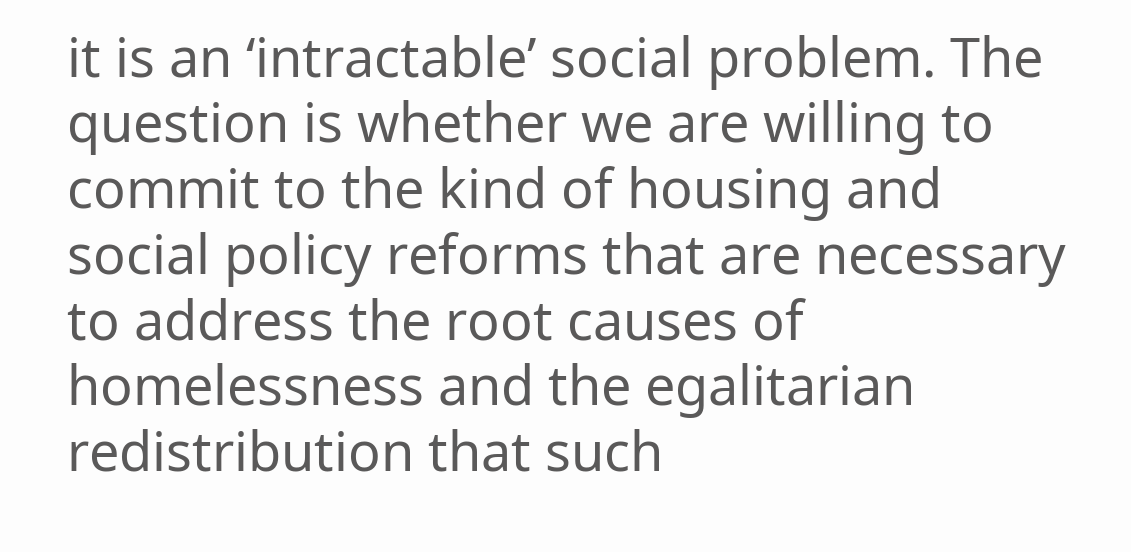it is an ‘intractable’ social problem. The question is whether we are willing to commit to the kind of housing and social policy reforms that are necessary to address the root causes of homelessness and the egalitarian redistribution that such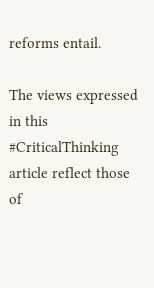reforms entail.

The views expressed in this #CriticalThinking article reflect those of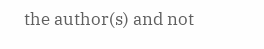the author(s) and not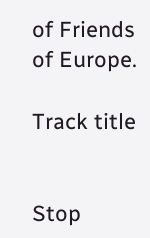of Friends of Europe.

Track title


Stop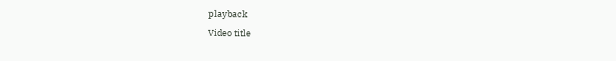playback
Video title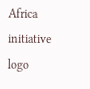Africa initiative logo